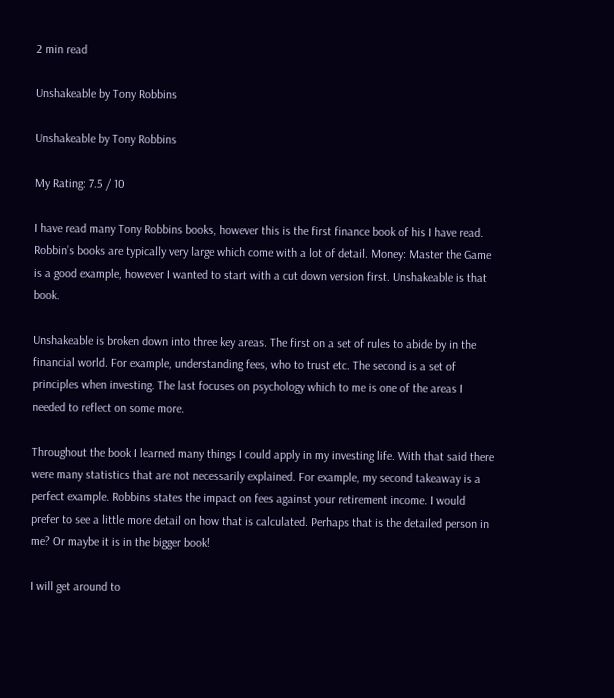2 min read

Unshakeable by Tony Robbins

Unshakeable by Tony Robbins

My Rating: 7.5 / 10

I have read many Tony Robbins books, however this is the first finance book of his I have read. Robbin’s books are typically very large which come with a lot of detail. Money: Master the Game is a good example, however I wanted to start with a cut down version first. Unshakeable is that book.

Unshakeable is broken down into three key areas. The first on a set of rules to abide by in the financial world. For example, understanding fees, who to trust etc. The second is a set of principles when investing. The last focuses on psychology which to me is one of the areas I needed to reflect on some more.

Throughout the book I learned many things I could apply in my investing life. With that said there were many statistics that are not necessarily explained. For example, my second takeaway is a perfect example. Robbins states the impact on fees against your retirement income. I would prefer to see a little more detail on how that is calculated. Perhaps that is the detailed person in me? Or maybe it is in the bigger book!

I will get around to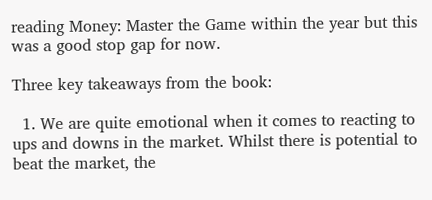reading Money: Master the Game within the year but this was a good stop gap for now.

Three key takeaways from the book:

  1. We are quite emotional when it comes to reacting to ups and downs in the market. Whilst there is potential to beat the market, the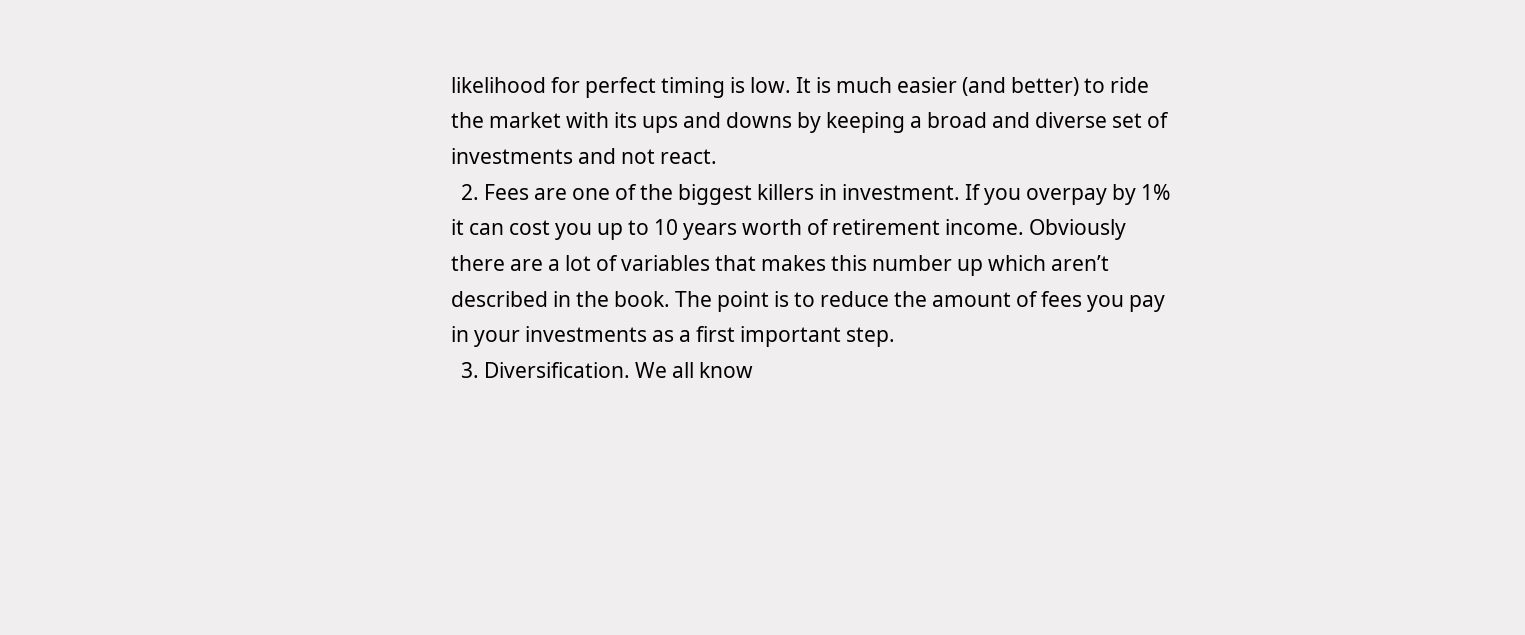likelihood for perfect timing is low. It is much easier (and better) to ride the market with its ups and downs by keeping a broad and diverse set of investments and not react.
  2. Fees are one of the biggest killers in investment. If you overpay by 1% it can cost you up to 10 years worth of retirement income. Obviously there are a lot of variables that makes this number up which aren’t described in the book. The point is to reduce the amount of fees you pay in your investments as a first important step.
  3. Diversification. We all know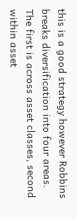this is a good strategy however Robbins breaks diversification into four areas. The first is across asset classes, second within asset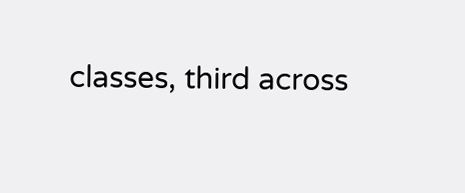classes, third across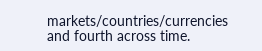markets/countries/currencies and fourth across time.